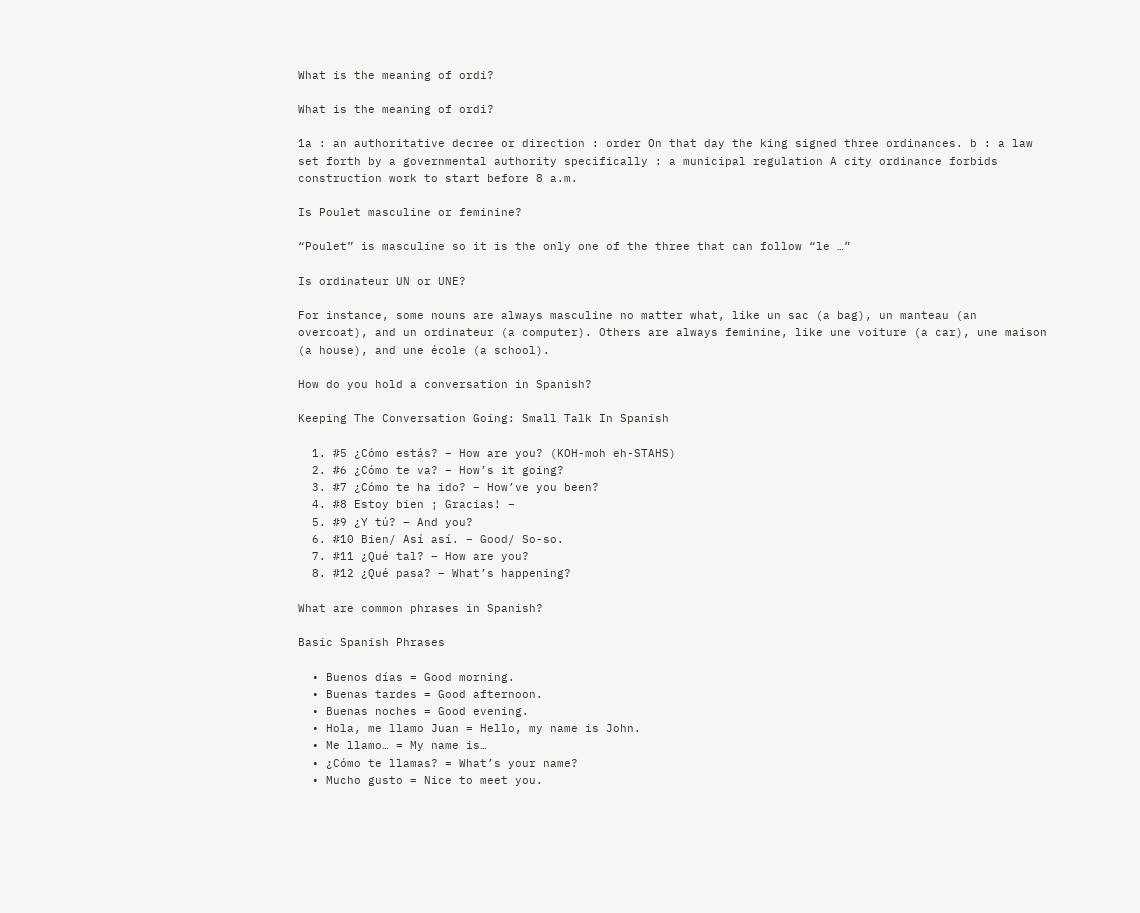What is the meaning of ordi?

What is the meaning of ordi?

1a : an authoritative decree or direction : order On that day the king signed three ordinances. b : a law set forth by a governmental authority specifically : a municipal regulation A city ordinance forbids construction work to start before 8 a.m.

Is Poulet masculine or feminine?

“Poulet” is masculine so it is the only one of the three that can follow “le …”

Is ordinateur UN or UNE?

For instance, some nouns are always masculine no matter what, like un sac (a bag), un manteau (an overcoat), and un ordinateur (a computer). Others are always feminine, like une voiture (a car), une maison (a house), and une école (a school).

How do you hold a conversation in Spanish?

Keeping The Conversation Going: Small Talk In Spanish

  1. #5 ¿Cómo estás? – How are you? (KOH-moh eh-STAHS)
  2. #6 ¿Cómo te va? – How’s it going?
  3. #7 ¿Cómo te ha ido? – How’ve you been?
  4. #8 Estoy bien ¡ Gracias! –
  5. #9 ¿Y tú? – And you?
  6. #10 Bien/ Así así. – Good/ So-so.
  7. #11 ¿Qué tal? – How are you?
  8. #12 ¿Qué pasa? – What’s happening?

What are common phrases in Spanish?

Basic Spanish Phrases

  • Buenos días = Good morning.
  • Buenas tardes = Good afternoon.
  • Buenas noches = Good evening.
  • Hola, me llamo Juan = Hello, my name is John.
  • Me llamo… = My name is…
  • ¿Cómo te llamas? = What’s your name?
  • Mucho gusto = Nice to meet you.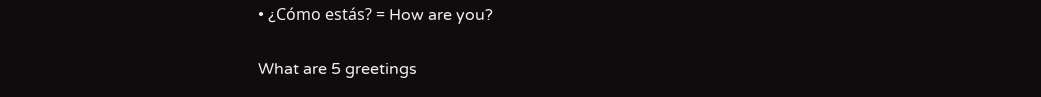• ¿Cómo estás? = How are you?

What are 5 greetings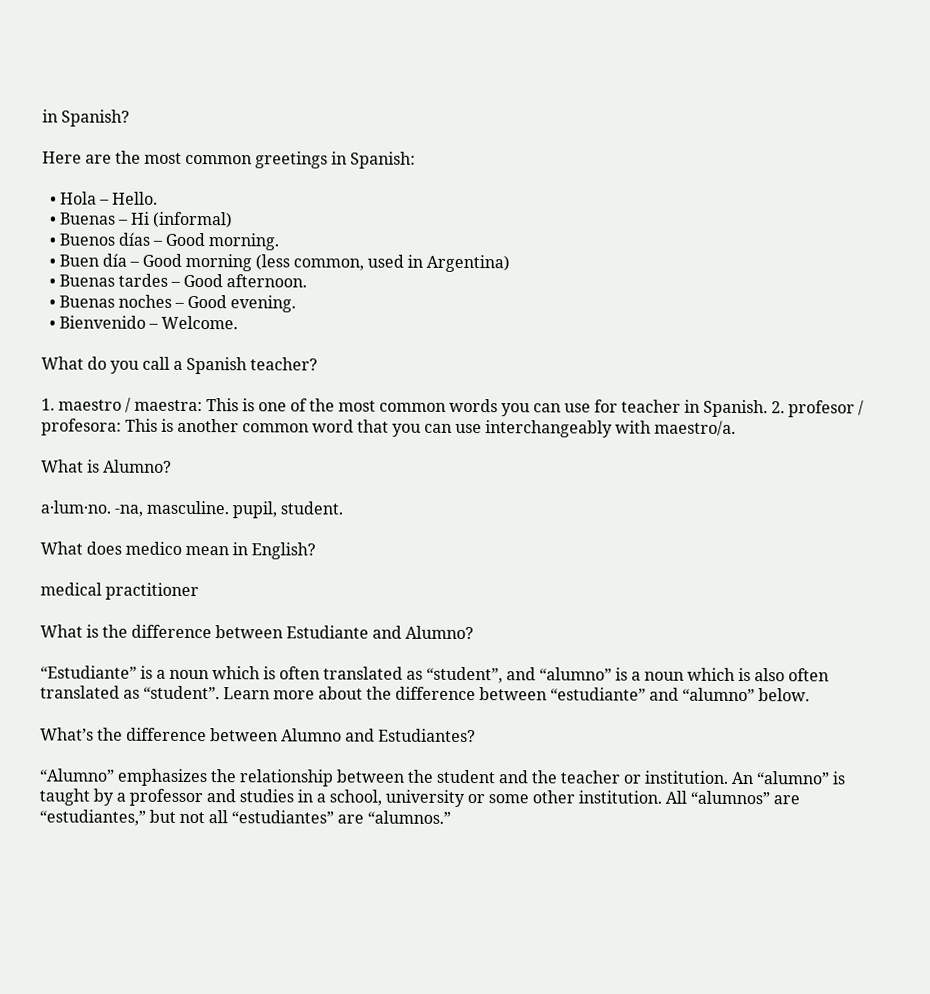in Spanish?

Here are the most common greetings in Spanish:

  • Hola – Hello.
  • Buenas – Hi (informal)
  • Buenos días – Good morning.
  • Buen día – Good morning (less common, used in Argentina)
  • Buenas tardes – Good afternoon.
  • Buenas noches – Good evening.
  • Bienvenido – Welcome.

What do you call a Spanish teacher?

1. maestro / maestra: This is one of the most common words you can use for teacher in Spanish. 2. profesor / profesora: This is another common word that you can use interchangeably with maestro/a.

What is Alumno?

a·lum·no. -na, masculine. pupil, student.

What does medico mean in English?

medical practitioner

What is the difference between Estudiante and Alumno?

“Estudiante” is a noun which is often translated as “student”, and “alumno” is a noun which is also often translated as “student”. Learn more about the difference between “estudiante” and “alumno” below.

What’s the difference between Alumno and Estudiantes?

“Alumno” emphasizes the relationship between the student and the teacher or institution. An “alumno” is taught by a professor and studies in a school, university or some other institution. All “alumnos” are “estudiantes,” but not all “estudiantes” are “alumnos.”